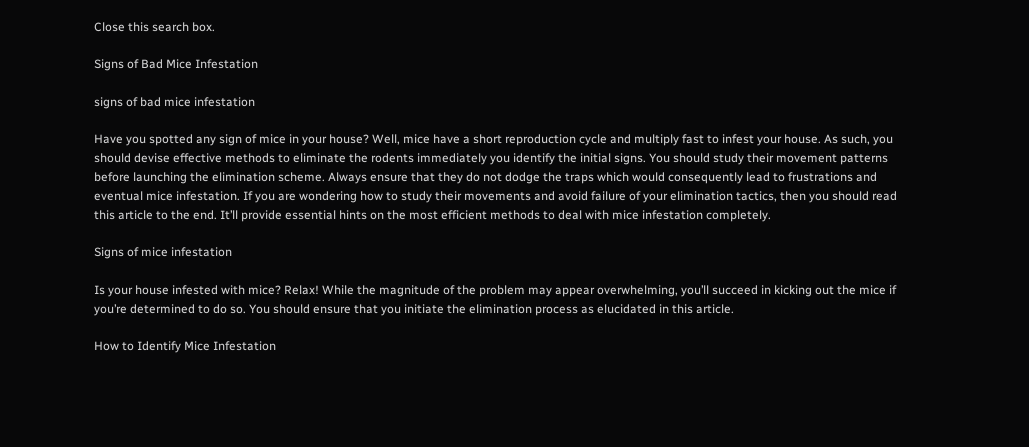Close this search box.

Signs of Bad Mice Infestation

signs of bad mice infestation

Have you spotted any sign of mice in your house? Well, mice have a short reproduction cycle and multiply fast to infest your house. As such, you should devise effective methods to eliminate the rodents immediately you identify the initial signs. You should study their movement patterns before launching the elimination scheme. Always ensure that they do not dodge the traps which would consequently lead to frustrations and eventual mice infestation. If you are wondering how to study their movements and avoid failure of your elimination tactics, then you should read this article to the end. It’ll provide essential hints on the most efficient methods to deal with mice infestation completely.

Signs of mice infestation

Is your house infested with mice? Relax! While the magnitude of the problem may appear overwhelming, you’ll succeed in kicking out the mice if you’re determined to do so. You should ensure that you initiate the elimination process as elucidated in this article.

How to Identify Mice Infestation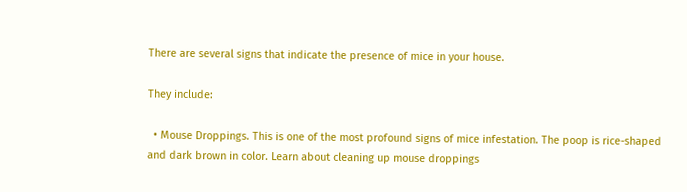There are several signs that indicate the presence of mice in your house.

They include:

  • Mouse Droppings. This is one of the most profound signs of mice infestation. The poop is rice-shaped and dark brown in color. Learn about cleaning up mouse droppings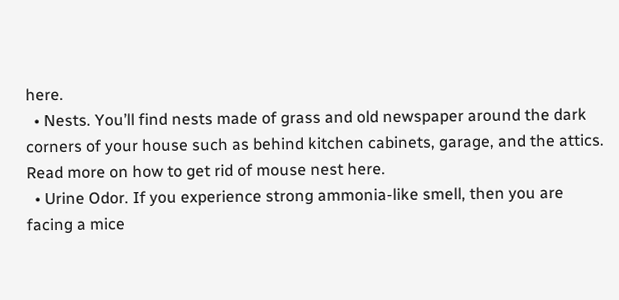here.
  • Nests. You’ll find nests made of grass and old newspaper around the dark corners of your house such as behind kitchen cabinets, garage, and the attics. Read more on how to get rid of mouse nest here.
  • Urine Odor. If you experience strong ammonia-like smell, then you are facing a mice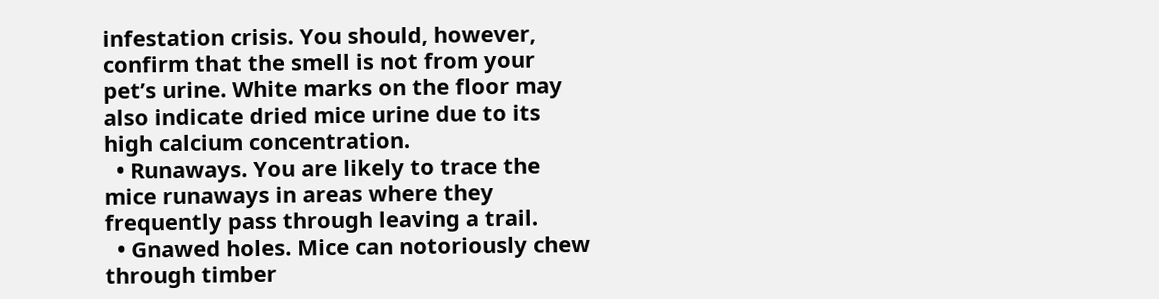infestation crisis. You should, however, confirm that the smell is not from your pet’s urine. White marks on the floor may also indicate dried mice urine due to its high calcium concentration.
  • Runaways. You are likely to trace the mice runaways in areas where they frequently pass through leaving a trail.
  • Gnawed holes. Mice can notoriously chew through timber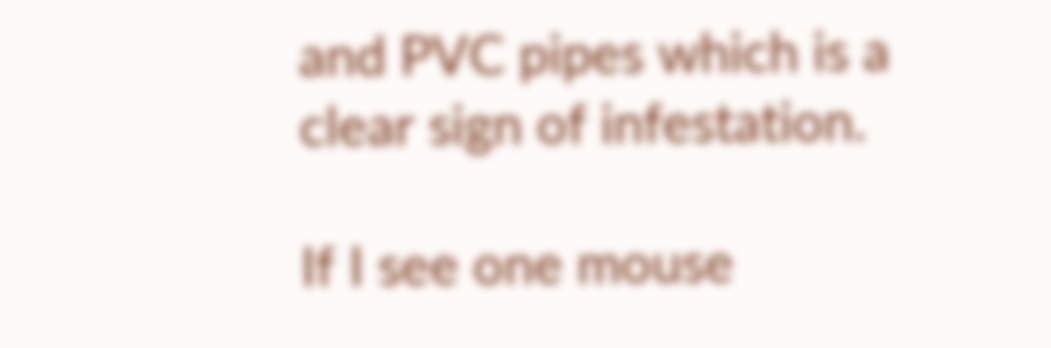and PVC pipes which is a clear sign of infestation.

If I see one mouse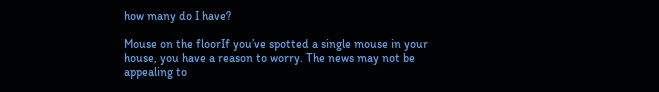how many do I have?

Mouse on the floorIf you’ve spotted a single mouse in your house, you have a reason to worry. The news may not be appealing to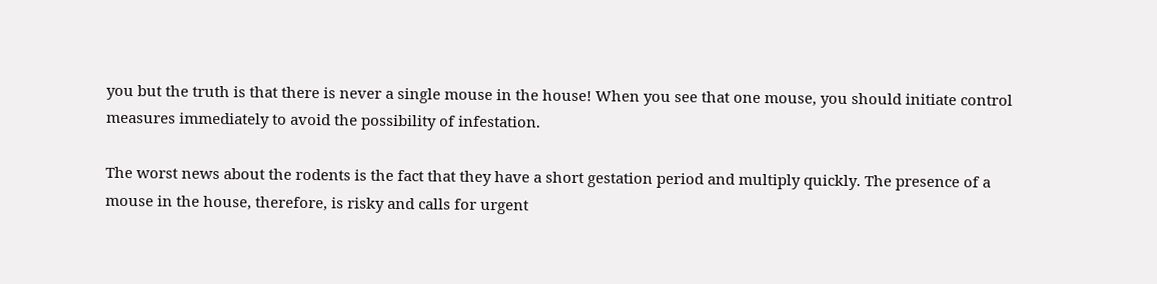you but the truth is that there is never a single mouse in the house! When you see that one mouse, you should initiate control measures immediately to avoid the possibility of infestation.

The worst news about the rodents is the fact that they have a short gestation period and multiply quickly. The presence of a mouse in the house, therefore, is risky and calls for urgent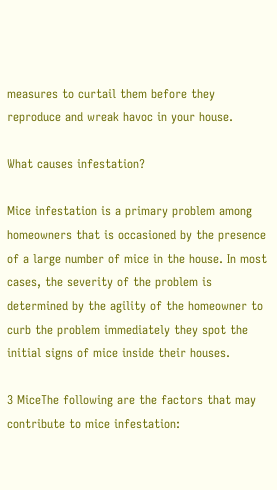measures to curtail them before they reproduce and wreak havoc in your house.

What causes infestation?

Mice infestation is a primary problem among homeowners that is occasioned by the presence of a large number of mice in the house. In most cases, the severity of the problem is determined by the agility of the homeowner to curb the problem immediately they spot the initial signs of mice inside their houses.

3 MiceThe following are the factors that may contribute to mice infestation: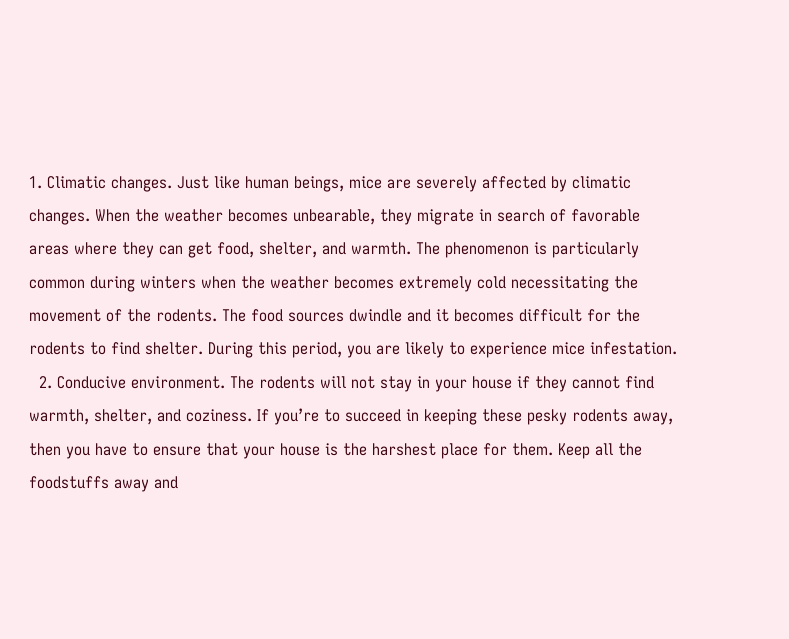1. Climatic changes. Just like human beings, mice are severely affected by climatic changes. When the weather becomes unbearable, they migrate in search of favorable areas where they can get food, shelter, and warmth. The phenomenon is particularly common during winters when the weather becomes extremely cold necessitating the movement of the rodents. The food sources dwindle and it becomes difficult for the rodents to find shelter. During this period, you are likely to experience mice infestation.
  2. Conducive environment. The rodents will not stay in your house if they cannot find warmth, shelter, and coziness. If you’re to succeed in keeping these pesky rodents away, then you have to ensure that your house is the harshest place for them. Keep all the foodstuffs away and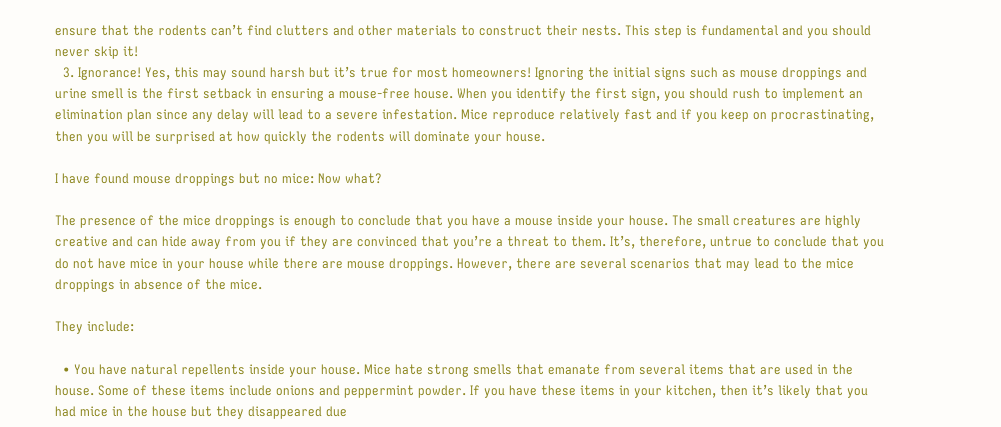ensure that the rodents can’t find clutters and other materials to construct their nests. This step is fundamental and you should never skip it!
  3. Ignorance! Yes, this may sound harsh but it’s true for most homeowners! Ignoring the initial signs such as mouse droppings and urine smell is the first setback in ensuring a mouse-free house. When you identify the first sign, you should rush to implement an elimination plan since any delay will lead to a severe infestation. Mice reproduce relatively fast and if you keep on procrastinating, then you will be surprised at how quickly the rodents will dominate your house.

I have found mouse droppings but no mice: Now what?

The presence of the mice droppings is enough to conclude that you have a mouse inside your house. The small creatures are highly creative and can hide away from you if they are convinced that you’re a threat to them. It’s, therefore, untrue to conclude that you do not have mice in your house while there are mouse droppings. However, there are several scenarios that may lead to the mice droppings in absence of the mice.

They include:

  • You have natural repellents inside your house. Mice hate strong smells that emanate from several items that are used in the house. Some of these items include onions and peppermint powder. If you have these items in your kitchen, then it’s likely that you had mice in the house but they disappeared due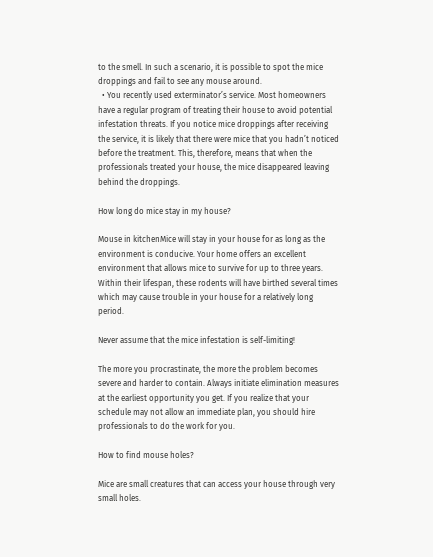to the smell. In such a scenario, it is possible to spot the mice droppings and fail to see any mouse around.
  • You recently used exterminator’s service. Most homeowners have a regular program of treating their house to avoid potential infestation threats. If you notice mice droppings after receiving the service, it is likely that there were mice that you hadn’t noticed before the treatment. This, therefore, means that when the professionals treated your house, the mice disappeared leaving behind the droppings.

How long do mice stay in my house?

Mouse in kitchenMice will stay in your house for as long as the environment is conducive. Your home offers an excellent environment that allows mice to survive for up to three years. Within their lifespan, these rodents will have birthed several times which may cause trouble in your house for a relatively long period.

Never assume that the mice infestation is self-limiting!

The more you procrastinate, the more the problem becomes severe and harder to contain. Always initiate elimination measures at the earliest opportunity you get. If you realize that your schedule may not allow an immediate plan, you should hire professionals to do the work for you.

How to find mouse holes?

Mice are small creatures that can access your house through very small holes.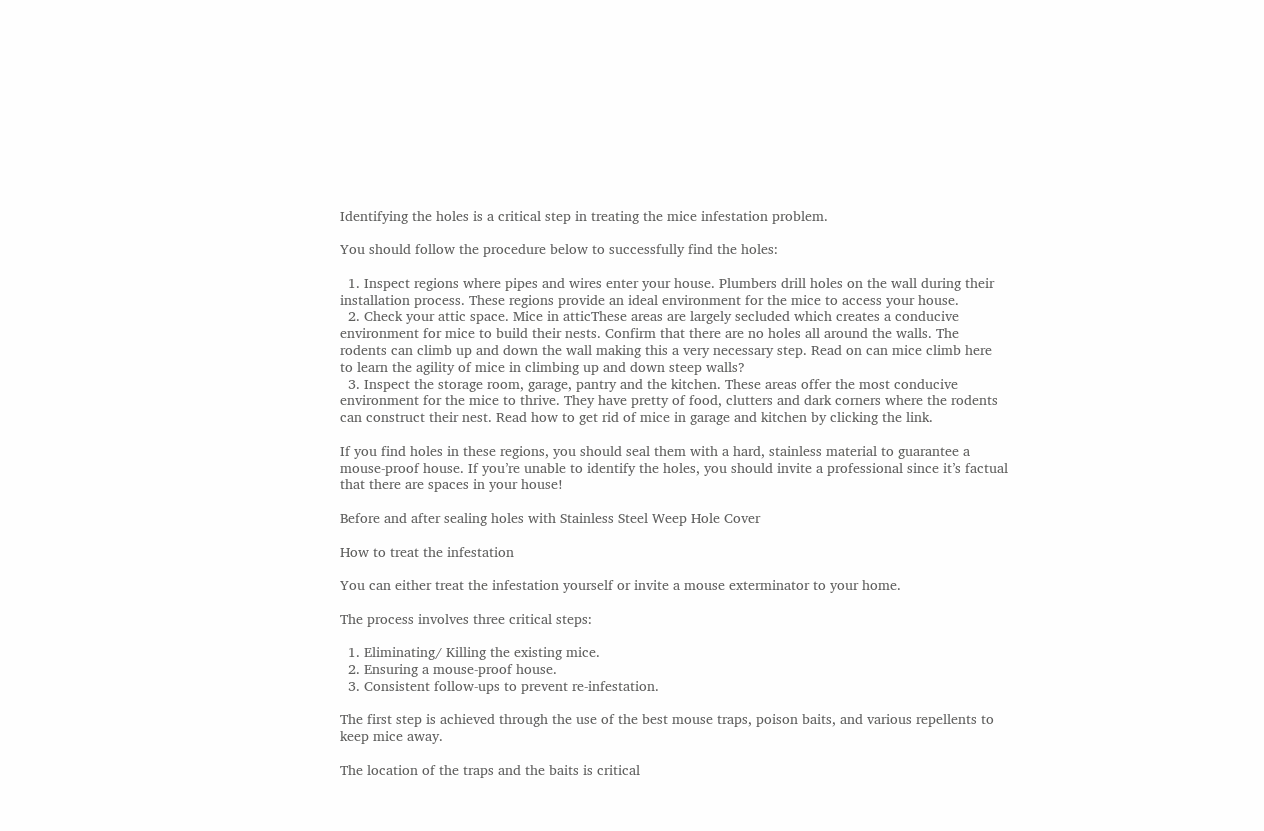Identifying the holes is a critical step in treating the mice infestation problem.

You should follow the procedure below to successfully find the holes:

  1. Inspect regions where pipes and wires enter your house. Plumbers drill holes on the wall during their installation process. These regions provide an ideal environment for the mice to access your house.
  2. Check your attic space. Mice in atticThese areas are largely secluded which creates a conducive environment for mice to build their nests. Confirm that there are no holes all around the walls. The rodents can climb up and down the wall making this a very necessary step. Read on can mice climb here to learn the agility of mice in climbing up and down steep walls?
  3. Inspect the storage room, garage, pantry and the kitchen. These areas offer the most conducive environment for the mice to thrive. They have pretty of food, clutters and dark corners where the rodents can construct their nest. Read how to get rid of mice in garage and kitchen by clicking the link.

If you find holes in these regions, you should seal them with a hard, stainless material to guarantee a mouse-proof house. If you’re unable to identify the holes, you should invite a professional since it’s factual that there are spaces in your house!

Before and after sealing holes with Stainless Steel Weep Hole Cover

How to treat the infestation

You can either treat the infestation yourself or invite a mouse exterminator to your home.

The process involves three critical steps:

  1. Eliminating/ Killing the existing mice.
  2. Ensuring a mouse-proof house.
  3. Consistent follow-ups to prevent re-infestation.

The first step is achieved through the use of the best mouse traps, poison baits, and various repellents to keep mice away.

The location of the traps and the baits is critical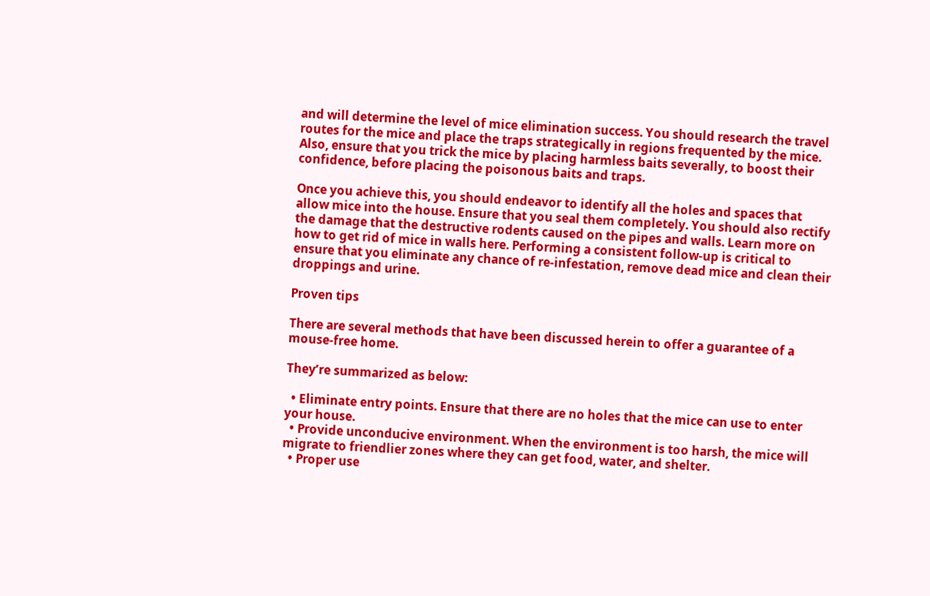and will determine the level of mice elimination success. You should research the travel routes for the mice and place the traps strategically in regions frequented by the mice. Also, ensure that you trick the mice by placing harmless baits severally, to boost their confidence, before placing the poisonous baits and traps.

Once you achieve this, you should endeavor to identify all the holes and spaces that allow mice into the house. Ensure that you seal them completely. You should also rectify the damage that the destructive rodents caused on the pipes and walls. Learn more on how to get rid of mice in walls here. Performing a consistent follow-up is critical to ensure that you eliminate any chance of re-infestation, remove dead mice and clean their droppings and urine.

Proven tips

There are several methods that have been discussed herein to offer a guarantee of a mouse-free home.

They’re summarized as below:

  • Eliminate entry points. Ensure that there are no holes that the mice can use to enter your house.
  • Provide unconducive environment. When the environment is too harsh, the mice will migrate to friendlier zones where they can get food, water, and shelter.
  • Proper use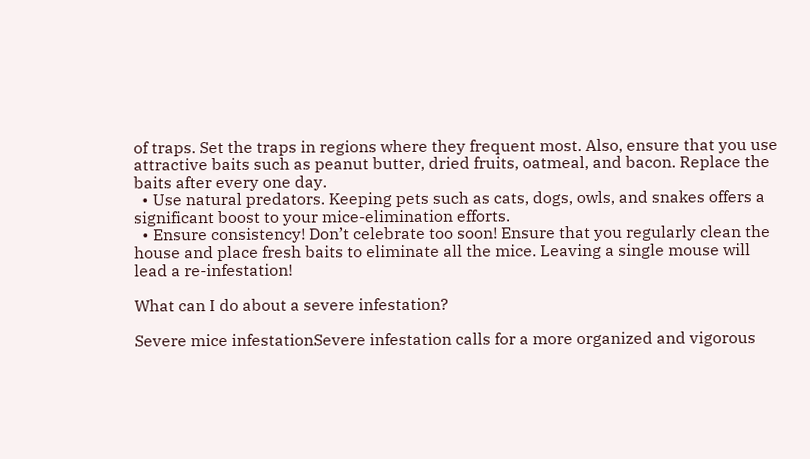of traps. Set the traps in regions where they frequent most. Also, ensure that you use attractive baits such as peanut butter, dried fruits, oatmeal, and bacon. Replace the baits after every one day.
  • Use natural predators. Keeping pets such as cats, dogs, owls, and snakes offers a significant boost to your mice-elimination efforts.
  • Ensure consistency! Don’t celebrate too soon! Ensure that you regularly clean the house and place fresh baits to eliminate all the mice. Leaving a single mouse will lead a re-infestation!

What can I do about a severe infestation?

Severe mice infestationSevere infestation calls for a more organized and vigorous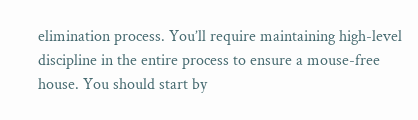elimination process. You’ll require maintaining high-level discipline in the entire process to ensure a mouse-free house. You should start by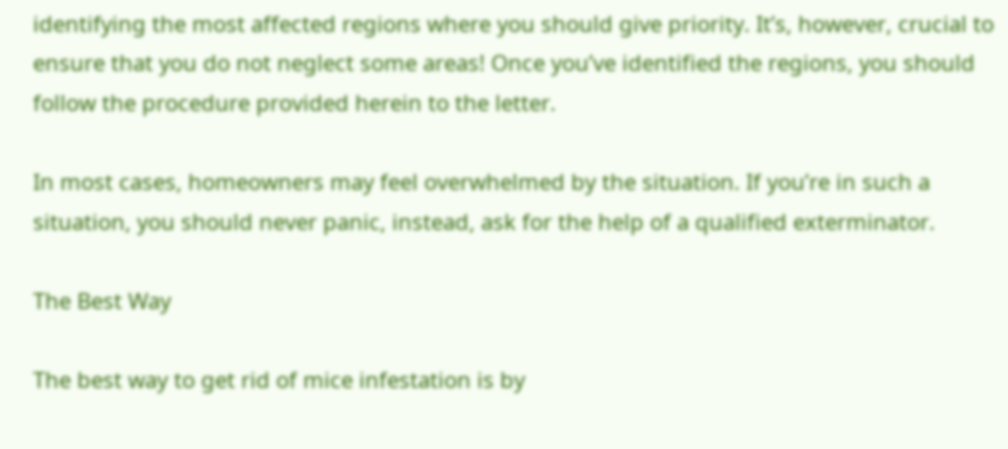identifying the most affected regions where you should give priority. It’s, however, crucial to ensure that you do not neglect some areas! Once you’ve identified the regions, you should follow the procedure provided herein to the letter.

In most cases, homeowners may feel overwhelmed by the situation. If you’re in such a situation, you should never panic, instead, ask for the help of a qualified exterminator.

The Best Way

The best way to get rid of mice infestation is by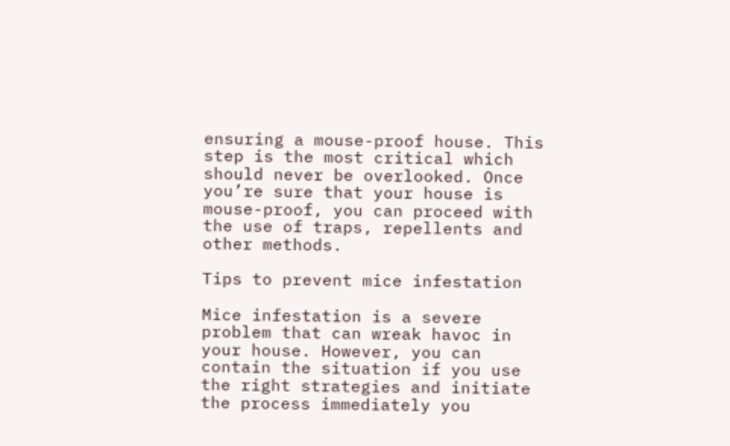ensuring a mouse-proof house. This step is the most critical which should never be overlooked. Once you’re sure that your house is mouse-proof, you can proceed with the use of traps, repellents and other methods.

Tips to prevent mice infestation

Mice infestation is a severe problem that can wreak havoc in your house. However, you can contain the situation if you use the right strategies and initiate the process immediately you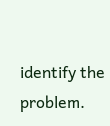identify the problem.